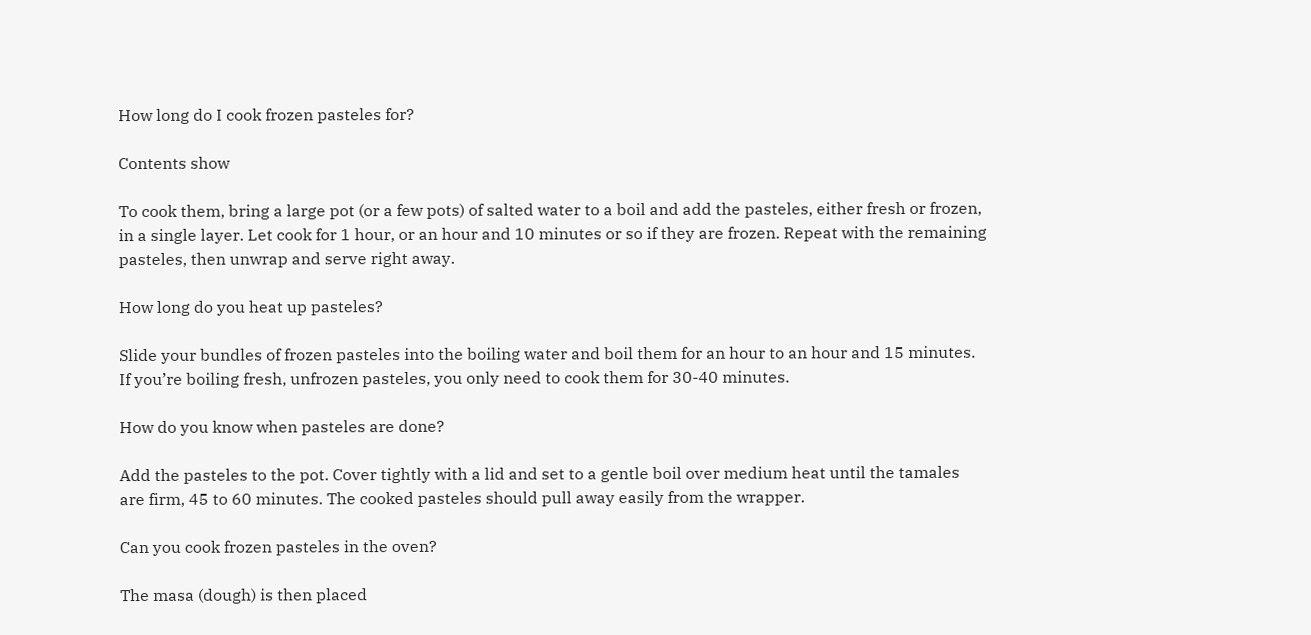How long do I cook frozen pasteles for?

Contents show

To cook them, bring a large pot (or a few pots) of salted water to a boil and add the pasteles, either fresh or frozen, in a single layer. Let cook for 1 hour, or an hour and 10 minutes or so if they are frozen. Repeat with the remaining pasteles, then unwrap and serve right away.

How long do you heat up pasteles?

Slide your bundles of frozen pasteles into the boiling water and boil them for an hour to an hour and 15 minutes. If you’re boiling fresh, unfrozen pasteles, you only need to cook them for 30-40 minutes.

How do you know when pasteles are done?

Add the pasteles to the pot. Cover tightly with a lid and set to a gentle boil over medium heat until the tamales are firm, 45 to 60 minutes. The cooked pasteles should pull away easily from the wrapper.

Can you cook frozen pasteles in the oven?

The masa (dough) is then placed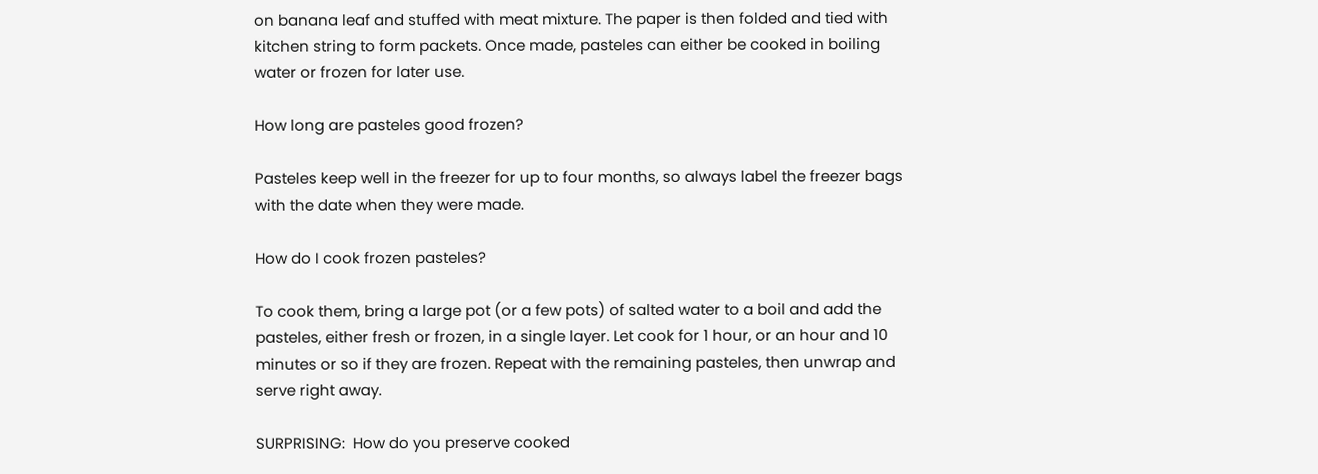on banana leaf and stuffed with meat mixture. The paper is then folded and tied with kitchen string to form packets. Once made, pasteles can either be cooked in boiling water or frozen for later use.

How long are pasteles good frozen?

Pasteles keep well in the freezer for up to four months, so always label the freezer bags with the date when they were made.

How do I cook frozen pasteles?

To cook them, bring a large pot (or a few pots) of salted water to a boil and add the pasteles, either fresh or frozen, in a single layer. Let cook for 1 hour, or an hour and 10 minutes or so if they are frozen. Repeat with the remaining pasteles, then unwrap and serve right away.

SURPRISING:  How do you preserve cooked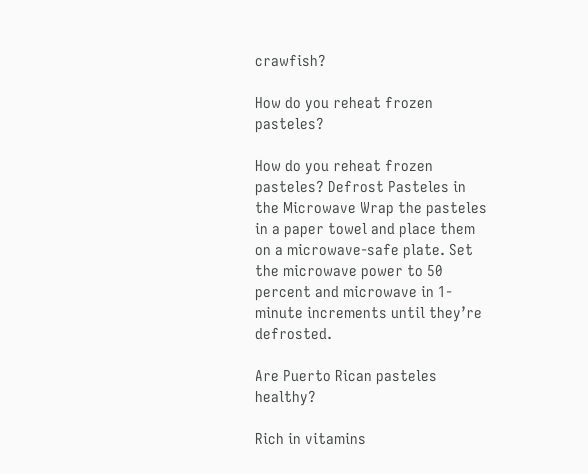crawfish?

How do you reheat frozen pasteles?

How do you reheat frozen pasteles? Defrost Pasteles in the Microwave Wrap the pasteles in a paper towel and place them on a microwave-safe plate. Set the microwave power to 50 percent and microwave in 1-minute increments until they’re defrosted.

Are Puerto Rican pasteles healthy?

Rich in vitamins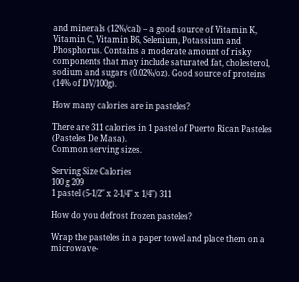and minerals (12%/cal) – a good source of Vitamin K, Vitamin C, Vitamin B6, Selenium, Potassium and Phosphorus. Contains a moderate amount of risky components that may include saturated fat, cholesterol, sodium and sugars (0.02%/oz). Good source of proteins (14% of DV/100g).

How many calories are in pasteles?

There are 311 calories in 1 pastel of Puerto Rican Pasteles (Pasteles De Masa).
Common serving sizes.

Serving Size Calories
100 g 209
1 pastel (5-1/2″ x 2-1/4″ x 1/4″) 311

How do you defrost frozen pasteles?

Wrap the pasteles in a paper towel and place them on a microwave-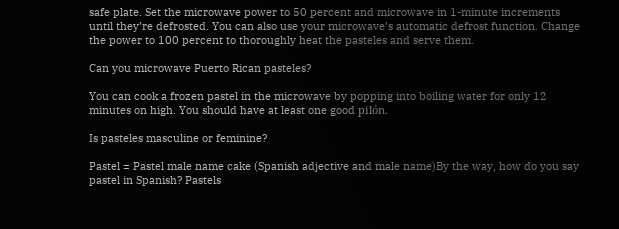safe plate. Set the microwave power to 50 percent and microwave in 1-minute increments until they’re defrosted. You can also use your microwave’s automatic defrost function. Change the power to 100 percent to thoroughly heat the pasteles and serve them.

Can you microwave Puerto Rican pasteles?

You can cook a frozen pastel in the microwave by popping into boiling water for only 12 minutes on high. You should have at least one good pilón.

Is pasteles masculine or feminine?

Pastel = Pastel male name cake (Spanish adjective and male name)By the way, how do you say pastel in Spanish? Pastels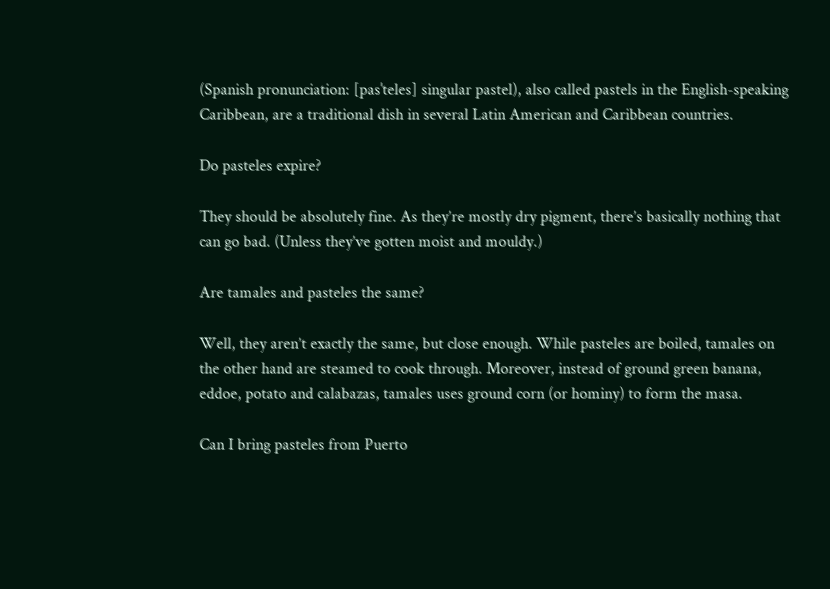(Spanish pronunciation: [pasˈteles] singular pastel), also called pastels in the English-speaking Caribbean, are a traditional dish in several Latin American and Caribbean countries.

Do pasteles expire?

They should be absolutely fine. As they’re mostly dry pigment, there’s basically nothing that can go bad. (Unless they’ve gotten moist and mouldy.)

Are tamales and pasteles the same?

Well, they aren’t exactly the same, but close enough. While pasteles are boiled, tamales on the other hand are steamed to cook through. Moreover, instead of ground green banana, eddoe, potato and calabazas, tamales uses ground corn (or hominy) to form the masa.

Can I bring pasteles from Puerto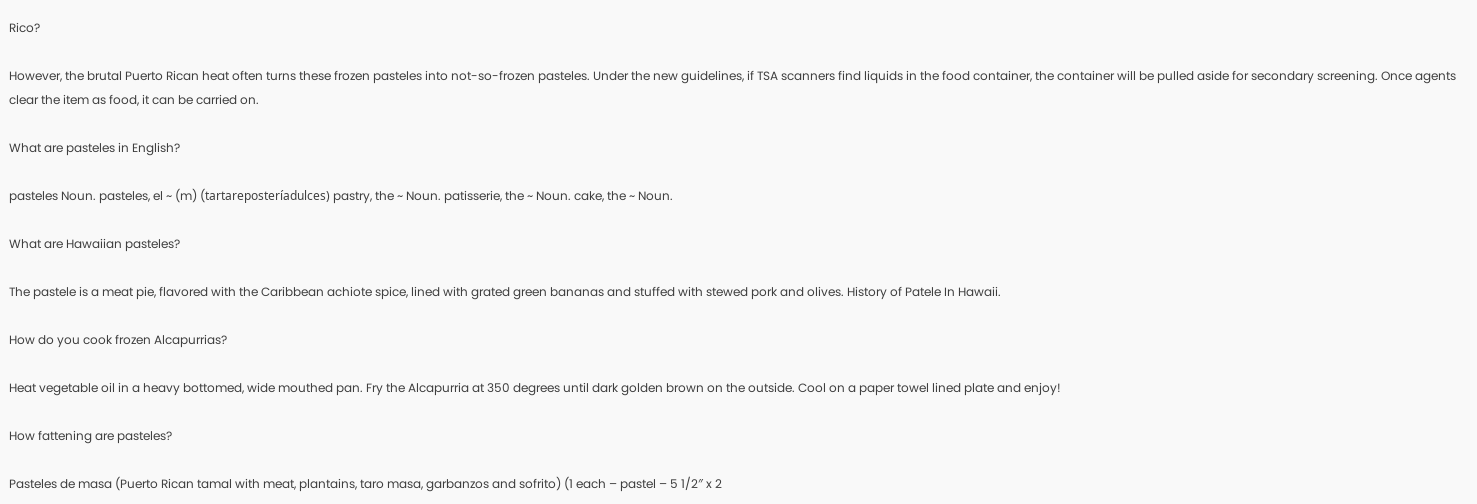Rico?

However, the brutal Puerto Rican heat often turns these frozen pasteles into not-so-frozen pasteles. Under the new guidelines, if TSA scanners find liquids in the food container, the container will be pulled aside for secondary screening. Once agents clear the item as food, it can be carried on.

What are pasteles in English?

pasteles Noun. pasteles, el ~ (m) (tartareposteríadulces) pastry, the ~ Noun. patisserie, the ~ Noun. cake, the ~ Noun.

What are Hawaiian pasteles?

The pastele is a meat pie, flavored with the Caribbean achiote spice, lined with grated green bananas and stuffed with stewed pork and olives. History of Patele In Hawaii.

How do you cook frozen Alcapurrias?

Heat vegetable oil in a heavy bottomed, wide mouthed pan. Fry the Alcapurria at 350 degrees until dark golden brown on the outside. Cool on a paper towel lined plate and enjoy!

How fattening are pasteles?

Pasteles de masa (Puerto Rican tamal with meat, plantains, taro masa, garbanzos and sofrito) (1 each – pastel – 5 1/2″ x 2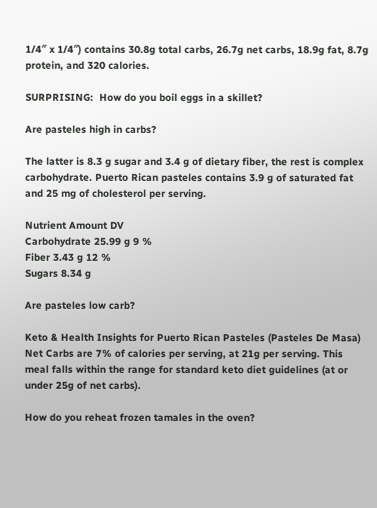1/4″ x 1/4″) contains 30.8g total carbs, 26.7g net carbs, 18.9g fat, 8.7g protein, and 320 calories.

SURPRISING:  How do you boil eggs in a skillet?

Are pasteles high in carbs?

The latter is 8.3 g sugar and 3.4 g of dietary fiber, the rest is complex carbohydrate. Puerto Rican pasteles contains 3.9 g of saturated fat and 25 mg of cholesterol per serving.

Nutrient Amount DV
Carbohydrate 25.99 g 9 %
Fiber 3.43 g 12 %
Sugars 8.34 g

Are pasteles low carb?

Keto & Health Insights for Puerto Rican Pasteles (Pasteles De Masa) Net Carbs are 7% of calories per serving, at 21g per serving. This meal falls within the range for standard keto diet guidelines (at or under 25g of net carbs).

How do you reheat frozen tamales in the oven?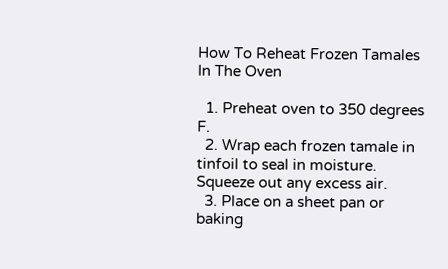How To Reheat Frozen Tamales In The Oven

  1. Preheat oven to 350 degrees F.
  2. Wrap each frozen tamale in tinfoil to seal in moisture. Squeeze out any excess air.
  3. Place on a sheet pan or baking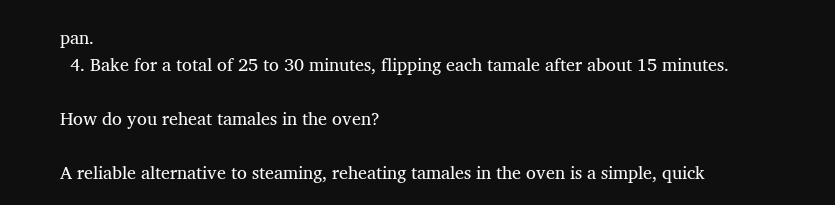pan.
  4. Bake for a total of 25 to 30 minutes, flipping each tamale after about 15 minutes.

How do you reheat tamales in the oven?

A reliable alternative to steaming, reheating tamales in the oven is a simple, quick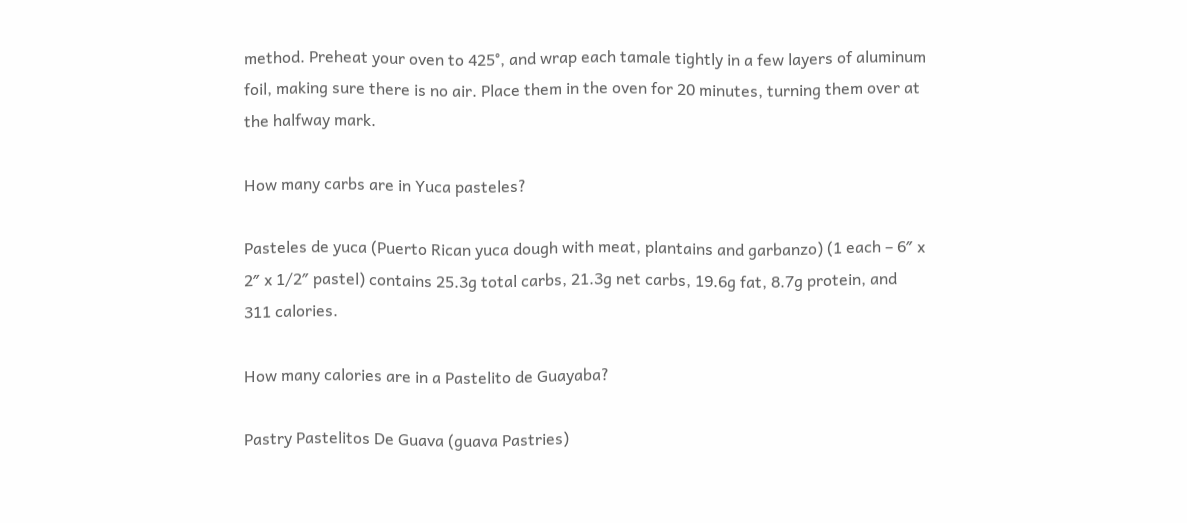method. Preheat your oven to 425°, and wrap each tamale tightly in a few layers of aluminum foil, making sure there is no air. Place them in the oven for 20 minutes, turning them over at the halfway mark.

How many carbs are in Yuca pasteles?

Pasteles de yuca (Puerto Rican yuca dough with meat, plantains and garbanzo) (1 each – 6″ x 2″ x 1/2″ pastel) contains 25.3g total carbs, 21.3g net carbs, 19.6g fat, 8.7g protein, and 311 calories.

How many calories are in a Pastelito de Guayaba?

Pastry Pastelitos De Guava (guava Pastries)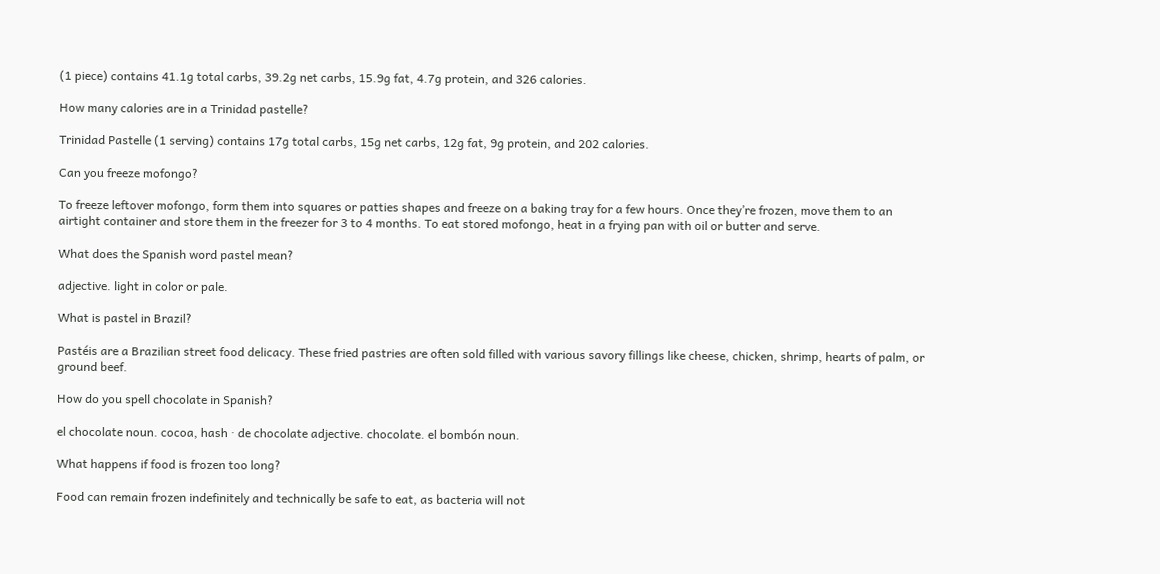(1 piece) contains 41.1g total carbs, 39.2g net carbs, 15.9g fat, 4.7g protein, and 326 calories.

How many calories are in a Trinidad pastelle?

Trinidad Pastelle (1 serving) contains 17g total carbs, 15g net carbs, 12g fat, 9g protein, and 202 calories.

Can you freeze mofongo?

To freeze leftover mofongo, form them into squares or patties shapes and freeze on a baking tray for a few hours. Once they’re frozen, move them to an airtight container and store them in the freezer for 3 to 4 months. To eat stored mofongo, heat in a frying pan with oil or butter and serve.

What does the Spanish word pastel mean?

adjective. light in color or pale.

What is pastel in Brazil?

Pastéis are a Brazilian street food delicacy. These fried pastries are often sold filled with various savory fillings like cheese, chicken, shrimp, hearts of palm, or ground beef.

How do you spell chocolate in Spanish?

el chocolate noun. cocoa, hash · de chocolate adjective. chocolate. el bombón noun.

What happens if food is frozen too long?

Food can remain frozen indefinitely and technically be safe to eat, as bacteria will not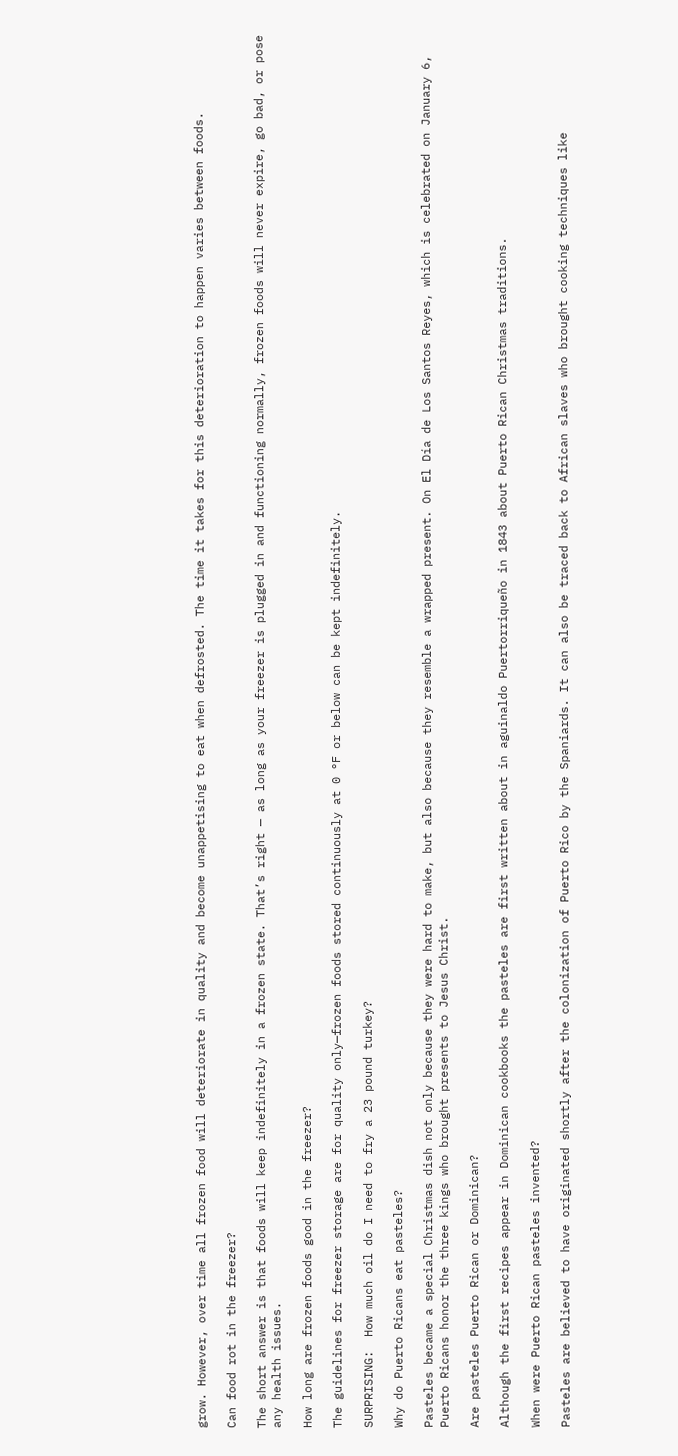grow. However, over time all frozen food will deteriorate in quality and become unappetising to eat when defrosted. The time it takes for this deterioration to happen varies between foods.

Can food rot in the freezer?

The short answer is that foods will keep indefinitely in a frozen state. That’s right — as long as your freezer is plugged in and functioning normally, frozen foods will never expire, go bad, or pose any health issues.

How long are frozen foods good in the freezer?

The guidelines for freezer storage are for quality only—frozen foods stored continuously at 0 °F or below can be kept indefinitely.

SURPRISING:  How much oil do I need to fry a 23 pound turkey?

Why do Puerto Ricans eat pasteles?

Pasteles became a special Christmas dish not only because they were hard to make, but also because they resemble a wrapped present. On El Día de Los Santos Reyes, which is celebrated on January 6, Puerto Ricans honor the three kings who brought presents to Jesus Christ.

Are pasteles Puerto Rican or Dominican?

Although the first recipes appear in Dominican cookbooks the pasteles are first written about in aguinaldo Puertorriqueño in 1843 about Puerto Rican Christmas traditions.

When were Puerto Rican pasteles invented?

Pasteles are believed to have originated shortly after the colonization of Puerto Rico by the Spaniards. It can also be traced back to African slaves who brought cooking techniques like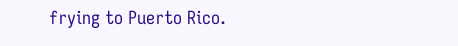frying to Puerto Rico.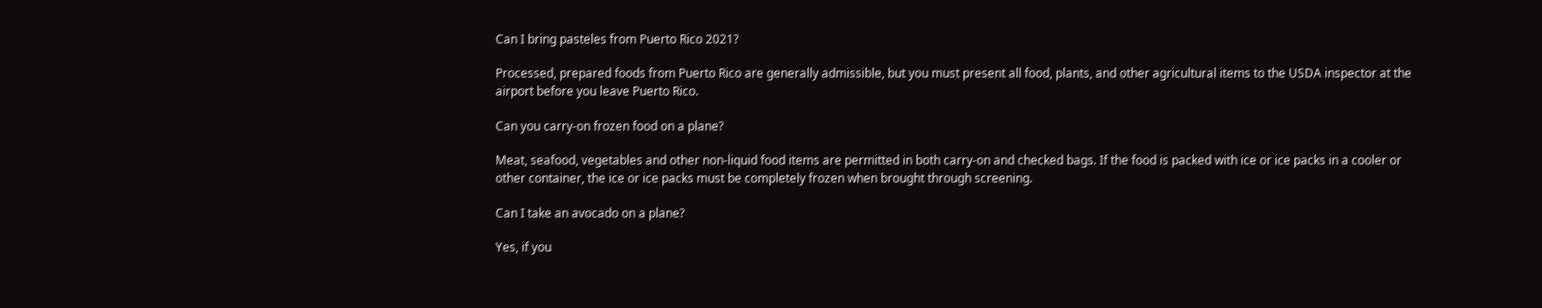Can I bring pasteles from Puerto Rico 2021?

Processed, prepared foods from Puerto Rico are generally admissible, but you must present all food, plants, and other agricultural items to the USDA inspector at the airport before you leave Puerto Rico.

Can you carry-on frozen food on a plane?

Meat, seafood, vegetables and other non-liquid food items are permitted in both carry-on and checked bags. If the food is packed with ice or ice packs in a cooler or other container, the ice or ice packs must be completely frozen when brought through screening.

Can I take an avocado on a plane?

Yes, if you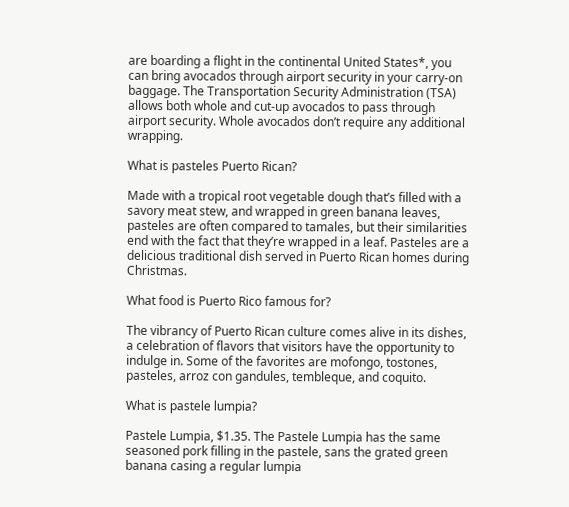are boarding a flight in the continental United States*, you can bring avocados through airport security in your carry-on baggage. The Transportation Security Administration (TSA) allows both whole and cut-up avocados to pass through airport security. Whole avocados don’t require any additional wrapping.

What is pasteles Puerto Rican?

Made with a tropical root vegetable dough that’s filled with a savory meat stew, and wrapped in green banana leaves, pasteles are often compared to tamales, but their similarities end with the fact that they’re wrapped in a leaf. Pasteles are a delicious traditional dish served in Puerto Rican homes during Christmas.

What food is Puerto Rico famous for?

The vibrancy of Puerto Rican culture comes alive in its dishes, a celebration of flavors that visitors have the opportunity to indulge in. Some of the favorites are mofongo, tostones, pasteles, arroz con gandules, tembleque, and coquito.

What is pastele lumpia?

Pastele Lumpia, $1.35. The Pastele Lumpia has the same seasoned pork filling in the pastele, sans the grated green banana casing a regular lumpia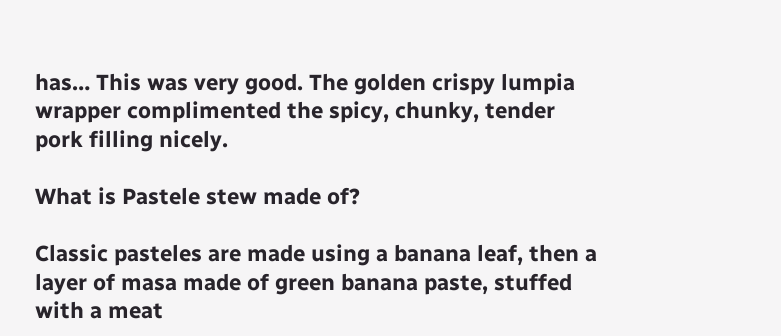has… This was very good. The golden crispy lumpia wrapper complimented the spicy, chunky, tender pork filling nicely.

What is Pastele stew made of?

Classic pasteles are made using a banana leaf, then a layer of masa made of green banana paste, stuffed with a meat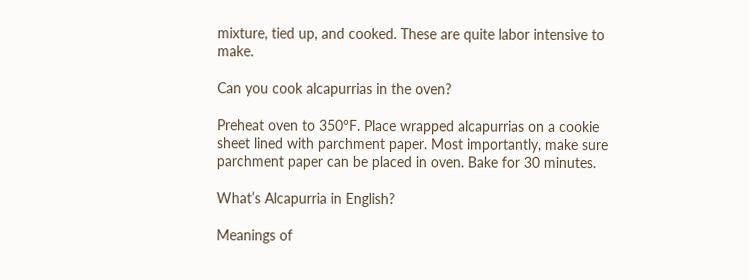mixture, tied up, and cooked. These are quite labor intensive to make.

Can you cook alcapurrias in the oven?

Preheat oven to 350°F. Place wrapped alcapurrias on a cookie sheet lined with parchment paper. Most importantly, make sure parchment paper can be placed in oven. Bake for 30 minutes.

What’s Alcapurria in English?

Meanings of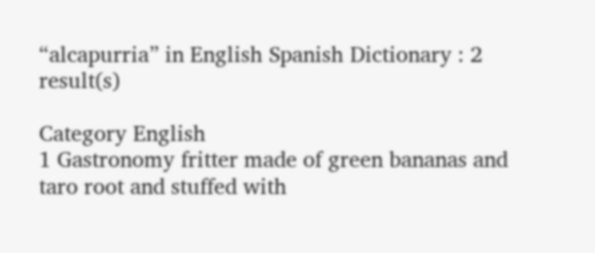“alcapurria” in English Spanish Dictionary : 2 result(s)

Category English
1 Gastronomy fritter made of green bananas and taro root and stuffed with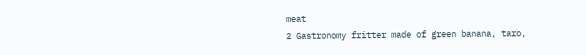meat
2 Gastronomy fritter made of green banana, taro,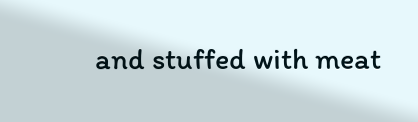and stuffed with meat